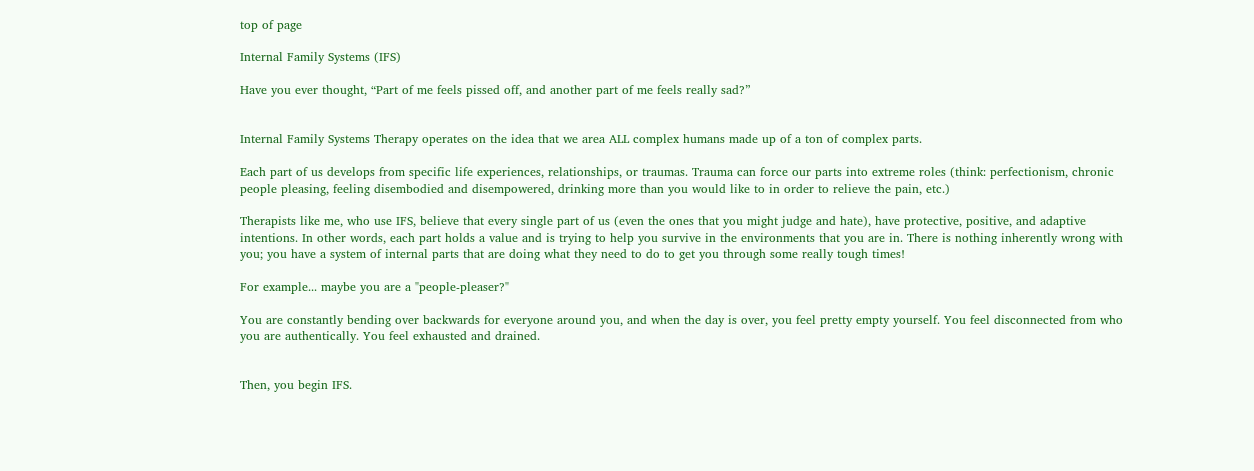top of page

Internal Family Systems (IFS)

Have you ever thought, “Part of me feels pissed off, and another part of me feels really sad?”


Internal Family Systems Therapy operates on the idea that we area ALL complex humans made up of a ton of complex parts.

Each part of us develops from specific life experiences, relationships, or traumas. Trauma can force our parts into extreme roles (think: perfectionism, chronic people pleasing, feeling disembodied and disempowered, drinking more than you would like to in order to relieve the pain, etc.)

Therapists like me, who use IFS, believe that every single part of us (even the ones that you might judge and hate), have protective, positive, and adaptive intentions. In other words, each part holds a value and is trying to help you survive in the environments that you are in. There is nothing inherently wrong with you; you have a system of internal parts that are doing what they need to do to get you through some really tough times!

For example... maybe you are a "people-pleaser?"

You are constantly bending over backwards for everyone around you, and when the day is over, you feel pretty empty yourself. You feel disconnected from who you are authentically. You feel exhausted and drained.


Then, you begin IFS.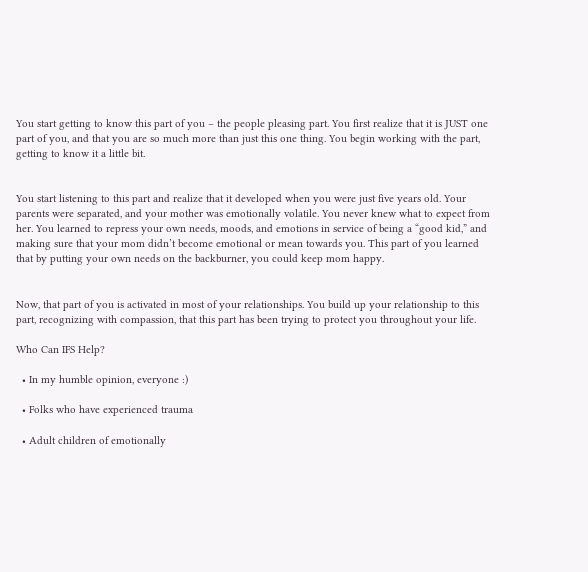You start getting to know this part of you – the people pleasing part. You first realize that it is JUST one part of you, and that you are so much more than just this one thing. You begin working with the part, getting to know it a little bit.


You start listening to this part and realize that it developed when you were just five years old. Your parents were separated, and your mother was emotionally volatile. You never knew what to expect from her. You learned to repress your own needs, moods, and emotions in service of being a “good kid,” and making sure that your mom didn’t become emotional or mean towards you. This part of you learned that by putting your own needs on the backburner, you could keep mom happy.


Now, that part of you is activated in most of your relationships. You build up your relationship to this part, recognizing with compassion, that this part has been trying to protect you throughout your life.

Who Can IFS Help?

  • In my humble opinion, everyone :)

  • Folks who have experienced trauma

  • Adult children of emotionally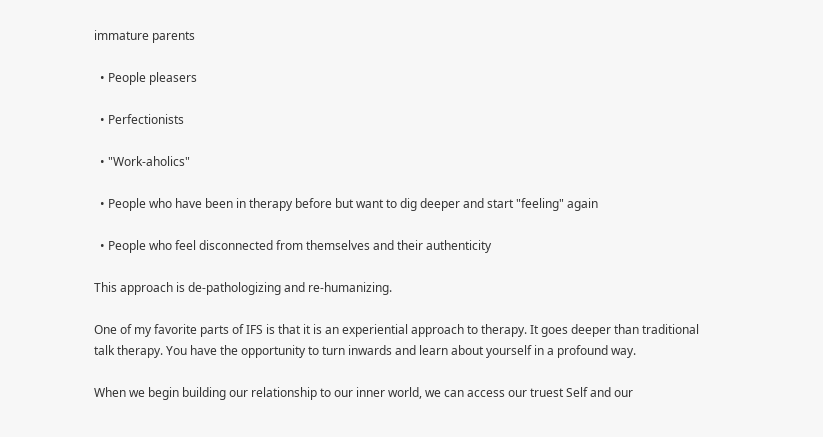immature parents

  • People pleasers

  • Perfectionists

  • "Work-aholics"

  • People who have been in therapy before but want to dig deeper and start "feeling" again

  • People who feel disconnected from themselves and their authenticity

This approach is de-pathologizing and re-humanizing.

One of my favorite parts of IFS is that it is an experiential approach to therapy. It goes deeper than traditional talk therapy. You have the opportunity to turn inwards and learn about yourself in a profound way.

When we begin building our relationship to our inner world, we can access our truest Self and our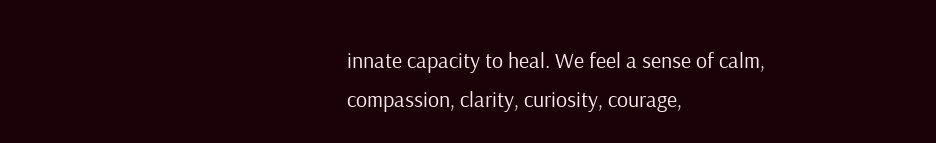innate capacity to heal. We feel a sense of calm, compassion, clarity, curiosity, courage,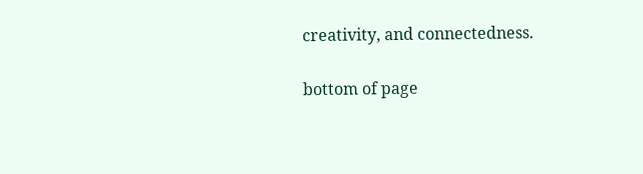creativity, and connectedness.

bottom of page